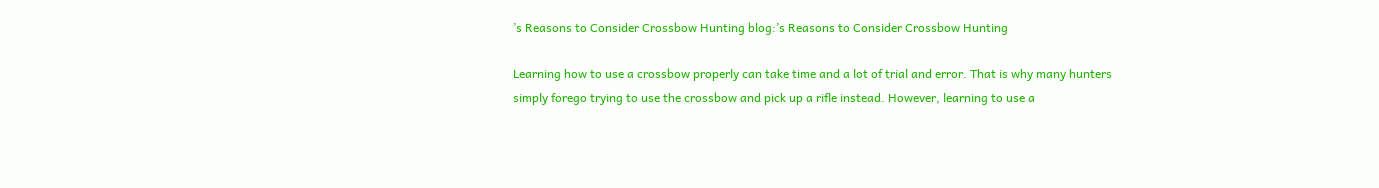’s Reasons to Consider Crossbow Hunting blog:’s Reasons to Consider Crossbow Hunting

Learning how to use a crossbow properly can take time and a lot of trial and error. That is why many hunters simply forego trying to use the crossbow and pick up a rifle instead. However, learning to use a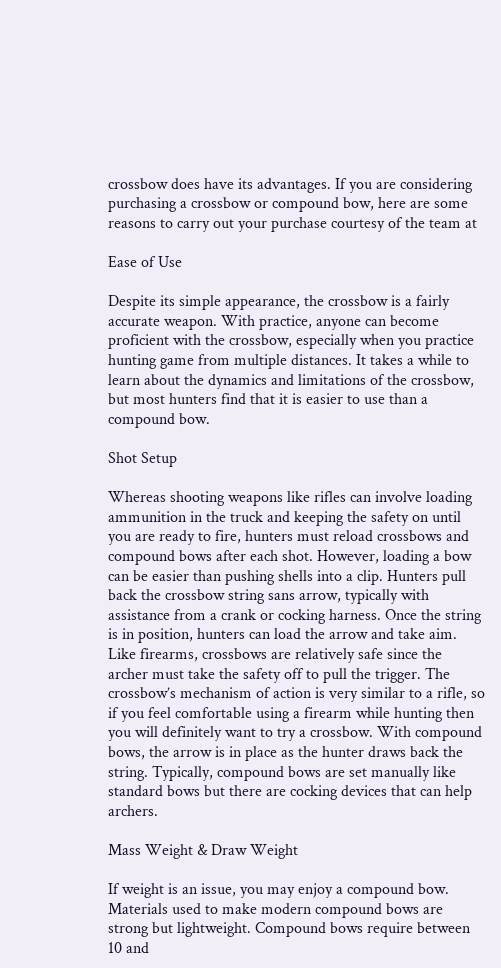crossbow does have its advantages. If you are considering purchasing a crossbow or compound bow, here are some reasons to carry out your purchase courtesy of the team at

Ease of Use

Despite its simple appearance, the crossbow is a fairly accurate weapon. With practice, anyone can become proficient with the crossbow, especially when you practice hunting game from multiple distances. It takes a while to learn about the dynamics and limitations of the crossbow, but most hunters find that it is easier to use than a compound bow.

Shot Setup

Whereas shooting weapons like rifles can involve loading ammunition in the truck and keeping the safety on until you are ready to fire, hunters must reload crossbows and compound bows after each shot. However, loading a bow can be easier than pushing shells into a clip. Hunters pull back the crossbow string sans arrow, typically with assistance from a crank or cocking harness. Once the string is in position, hunters can load the arrow and take aim. Like firearms, crossbows are relatively safe since the archer must take the safety off to pull the trigger. The crossbow’s mechanism of action is very similar to a rifle, so if you feel comfortable using a firearm while hunting then you will definitely want to try a crossbow. With compound bows, the arrow is in place as the hunter draws back the string. Typically, compound bows are set manually like standard bows but there are cocking devices that can help archers.

Mass Weight & Draw Weight

If weight is an issue, you may enjoy a compound bow. Materials used to make modern compound bows are strong but lightweight. Compound bows require between 10 and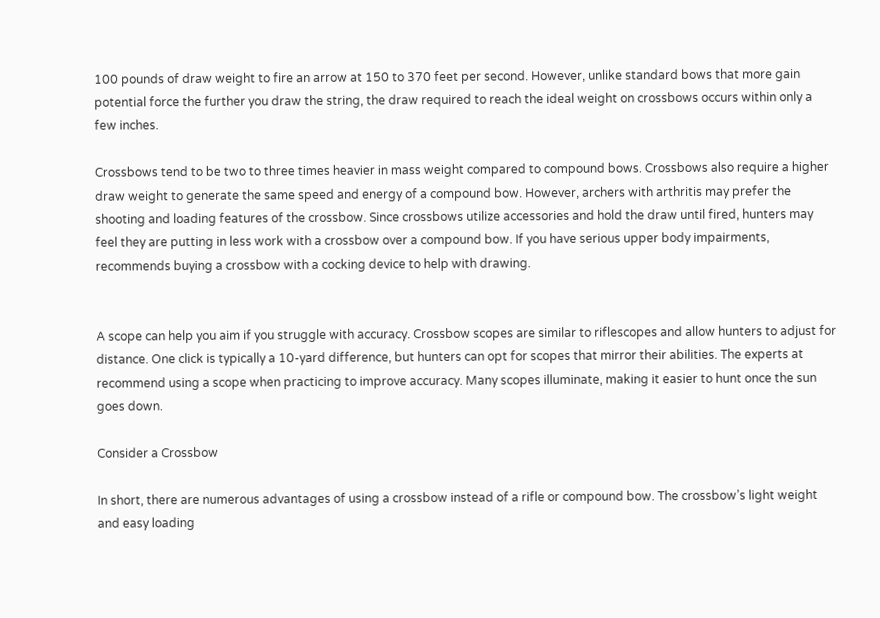100 pounds of draw weight to fire an arrow at 150 to 370 feet per second. However, unlike standard bows that more gain potential force the further you draw the string, the draw required to reach the ideal weight on crossbows occurs within only a few inches.

Crossbows tend to be two to three times heavier in mass weight compared to compound bows. Crossbows also require a higher draw weight to generate the same speed and energy of a compound bow. However, archers with arthritis may prefer the shooting and loading features of the crossbow. Since crossbows utilize accessories and hold the draw until fired, hunters may feel they are putting in less work with a crossbow over a compound bow. If you have serious upper body impairments, recommends buying a crossbow with a cocking device to help with drawing.


A scope can help you aim if you struggle with accuracy. Crossbow scopes are similar to riflescopes and allow hunters to adjust for distance. One click is typically a 10-yard difference, but hunters can opt for scopes that mirror their abilities. The experts at recommend using a scope when practicing to improve accuracy. Many scopes illuminate, making it easier to hunt once the sun goes down.

Consider a Crossbow

In short, there are numerous advantages of using a crossbow instead of a rifle or compound bow. The crossbow’s light weight and easy loading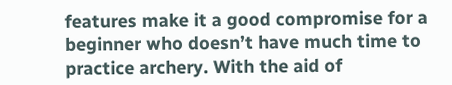features make it a good compromise for a beginner who doesn’t have much time to practice archery. With the aid of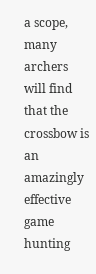a scope, many archers will find that the crossbow is an amazingly effective game hunting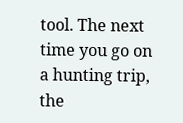tool. The next time you go on a hunting trip, the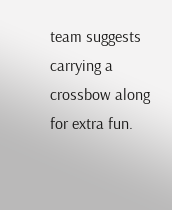team suggests carrying a crossbow along for extra fun.